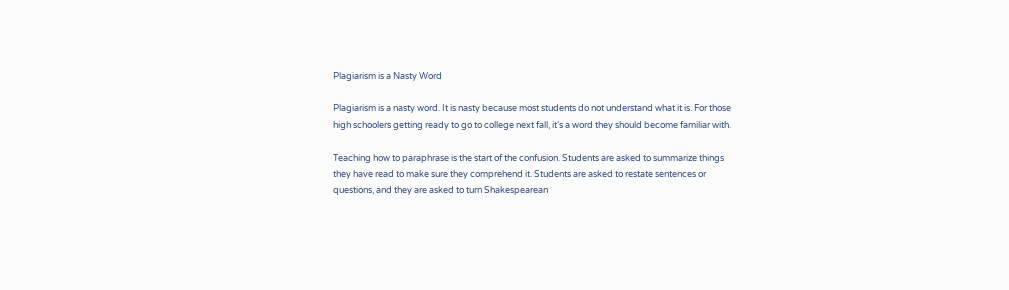Plagiarism is a Nasty Word

Plagiarism is a nasty word. It is nasty because most students do not understand what it is. For those high schoolers getting ready to go to college next fall, it’s a word they should become familiar with.

Teaching how to paraphrase is the start of the confusion. Students are asked to summarize things they have read to make sure they comprehend it. Students are asked to restate sentences or questions, and they are asked to turn Shakespearean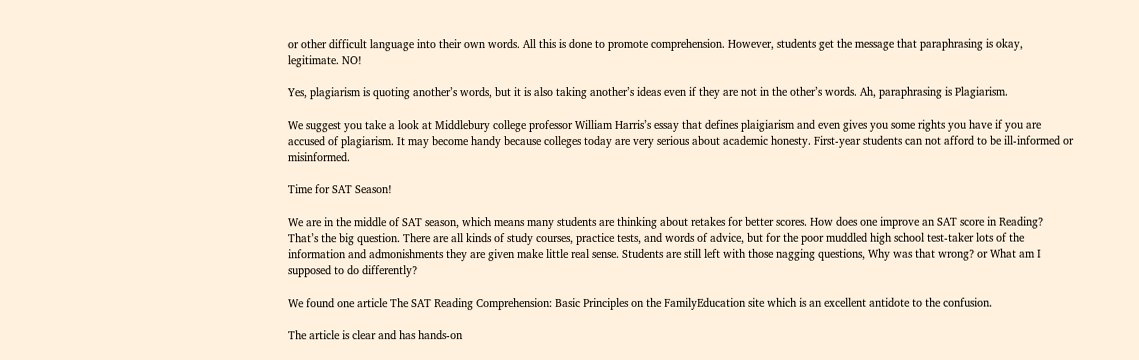or other difficult language into their own words. All this is done to promote comprehension. However, students get the message that paraphrasing is okay, legitimate. NO!

Yes, plagiarism is quoting another’s words, but it is also taking another’s ideas even if they are not in the other’s words. Ah, paraphrasing is Plagiarism.

We suggest you take a look at Middlebury college professor William Harris’s essay that defines plaigiarism and even gives you some rights you have if you are accused of plagiarism. It may become handy because colleges today are very serious about academic honesty. First-year students can not afford to be ill-informed or misinformed.

Time for SAT Season!

We are in the middle of SAT season, which means many students are thinking about retakes for better scores. How does one improve an SAT score in Reading? That’s the big question. There are all kinds of study courses, practice tests, and words of advice, but for the poor muddled high school test-taker lots of the information and admonishments they are given make little real sense. Students are still left with those nagging questions, Why was that wrong? or What am I supposed to do differently?

We found one article The SAT Reading Comprehension: Basic Principles on the FamilyEducation site which is an excellent antidote to the confusion.

The article is clear and has hands-on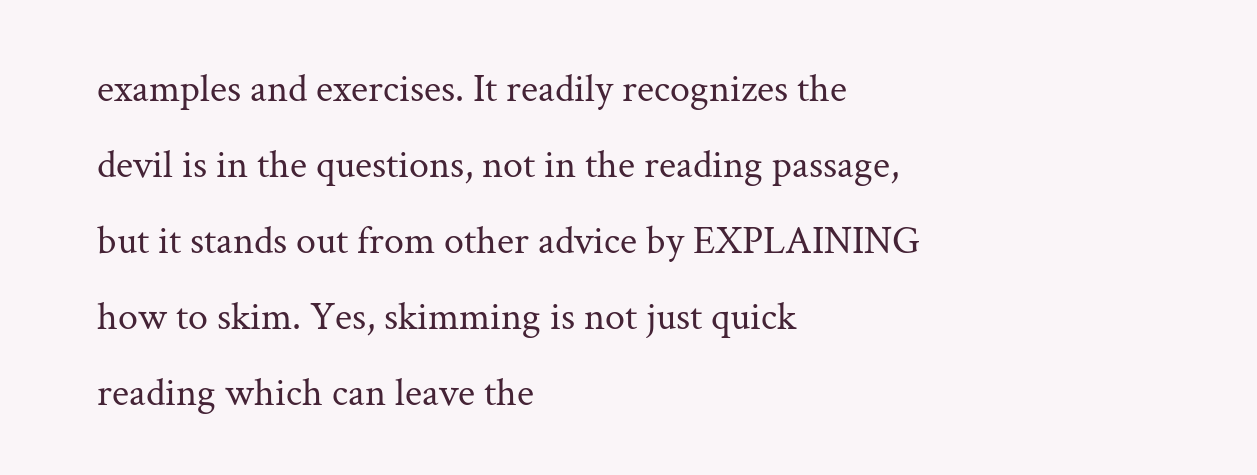examples and exercises. It readily recognizes the devil is in the questions, not in the reading passage, but it stands out from other advice by EXPLAINING how to skim. Yes, skimming is not just quick reading which can leave the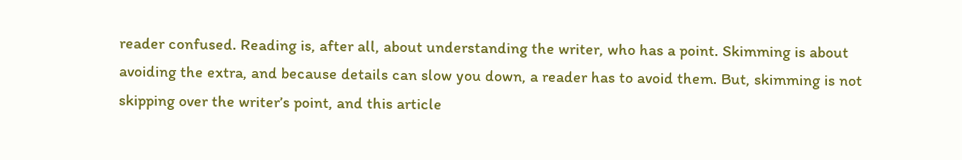reader confused. Reading is, after all, about understanding the writer, who has a point. Skimming is about avoiding the extra, and because details can slow you down, a reader has to avoid them. But, skimming is not skipping over the writer’s point, and this article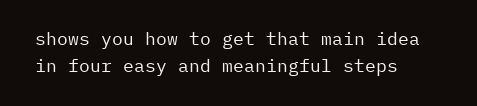shows you how to get that main idea in four easy and meaningful steps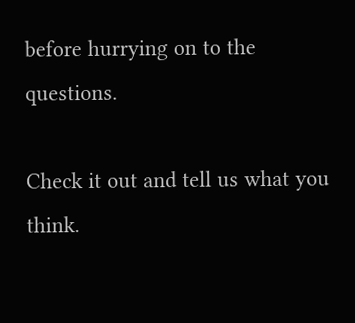before hurrying on to the questions.

Check it out and tell us what you think.